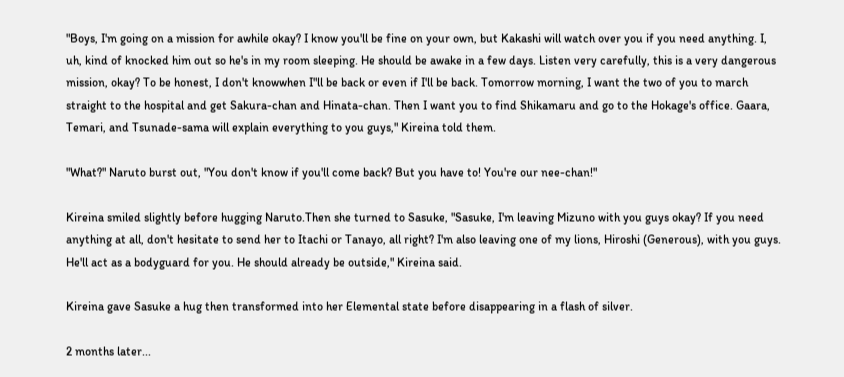"Boys, I'm going on a mission for awhile okay? I know you'll be fine on your own, but Kakashi will watch over you if you need anything. I, uh, kind of knocked him out so he's in my room sleeping. He should be awake in a few days. Listen very carefully, this is a very dangerous mission, okay? To be honest, I don't knowwhen I"ll be back or even if I'll be back. Tomorrow morning, I want the two of you to march straight to the hospital and get Sakura-chan and Hinata-chan. Then I want you to find Shikamaru and go to the Hokage's office. Gaara, Temari, and Tsunade-sama will explain everything to you guys," Kireina told them.

"What?" Naruto burst out, "You don't know if you'll come back? But you have to! You're our nee-chan!"

Kireina smiled slightly before hugging Naruto.Then she turned to Sasuke, "Sasuke, I'm leaving Mizuno with you guys okay? If you need anything at all, don't hesitate to send her to Itachi or Tanayo, all right? I'm also leaving one of my lions, Hiroshi (Generous), with you guys. He'll act as a bodyguard for you. He should already be outside," Kireina said.

Kireina gave Sasuke a hug then transformed into her Elemental state before disappearing in a flash of silver.

2 months later...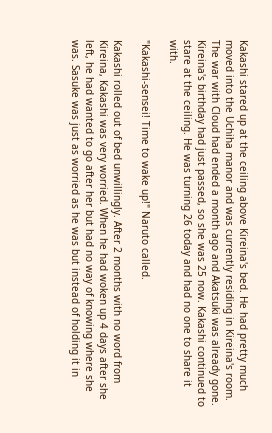Kakashi stared up at the ceiling above Kireina's bed. He had pretty much moved into the Uchiha manor and was currently residing in Kireina's room. The war with Cloud had ended a month ago and Akatsuki was already gone. Kireina's birthday had just passed, so she was 25 now. Kakashi continued to stare at the ceiling. He was turning 26 today and had no one to share it with.

"Kakashi-sensei! Time to wake up!" Naruto called.

Kakashi rolled out of bed unwillingly. After 2 months with no word from Kireina, Kakashi was very worried. When he had woken up 4 days after she left, he had wanted to go after her but had no way of knowing where she was. Sasuke was just as worried as he was but instead of holding it in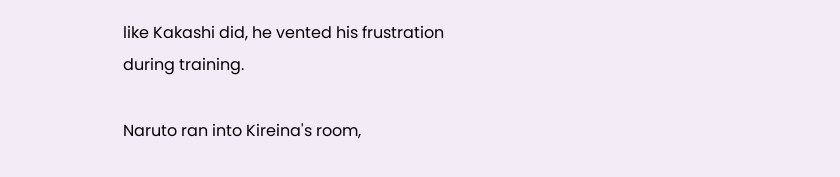like Kakashi did, he vented his frustration during training.

Naruto ran into Kireina's room,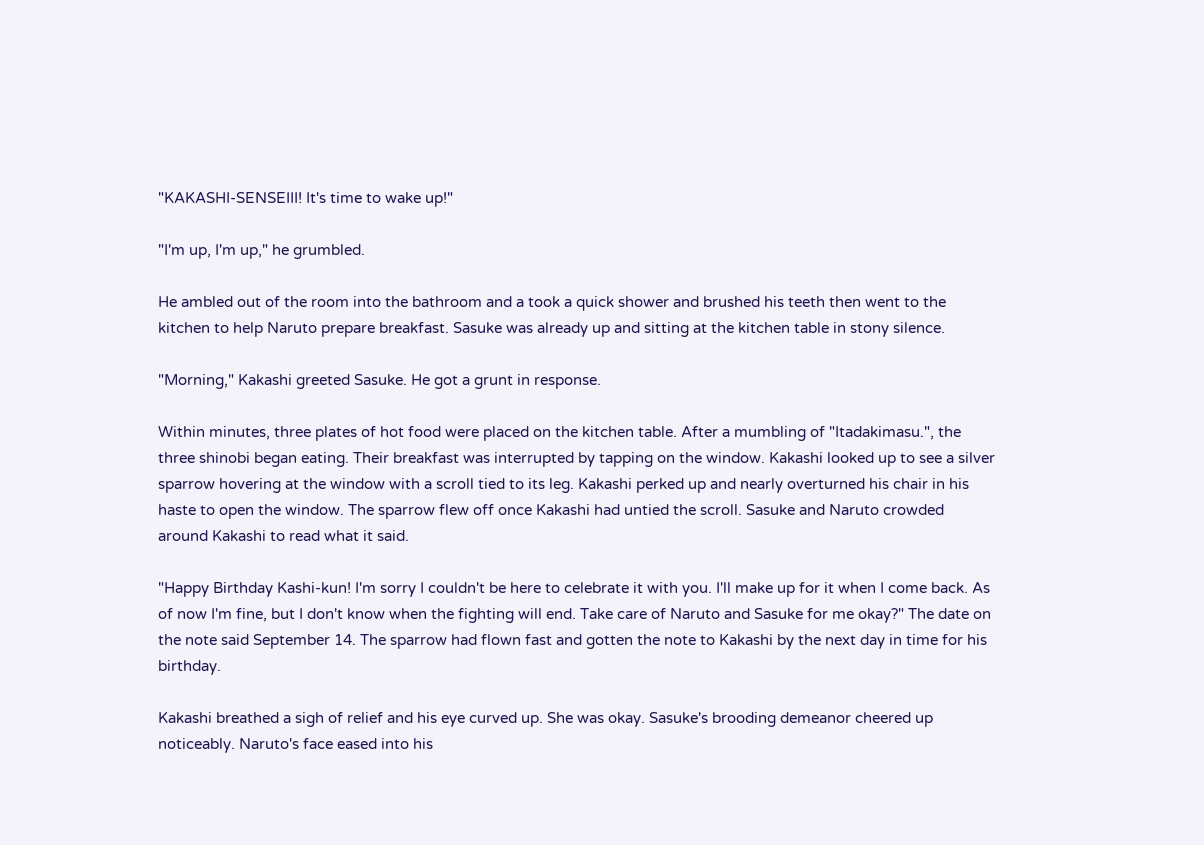"KAKASHI-SENSEIII! It's time to wake up!"

"I'm up, I'm up," he grumbled.

He ambled out of the room into the bathroom and a took a quick shower and brushed his teeth then went to the kitchen to help Naruto prepare breakfast. Sasuke was already up and sitting at the kitchen table in stony silence.

"Morning," Kakashi greeted Sasuke. He got a grunt in response.

Within minutes, three plates of hot food were placed on the kitchen table. After a mumbling of "Itadakimasu.", the three shinobi began eating. Their breakfast was interrupted by tapping on the window. Kakashi looked up to see a silver sparrow hovering at the window with a scroll tied to its leg. Kakashi perked up and nearly overturned his chair in his haste to open the window. The sparrow flew off once Kakashi had untied the scroll. Sasuke and Naruto crowded around Kakashi to read what it said.

"Happy Birthday Kashi-kun! I'm sorry I couldn't be here to celebrate it with you. I'll make up for it when I come back. As of now I'm fine, but I don't know when the fighting will end. Take care of Naruto and Sasuke for me okay?" The date on the note said September 14. The sparrow had flown fast and gotten the note to Kakashi by the next day in time for his birthday.

Kakashi breathed a sigh of relief and his eye curved up. She was okay. Sasuke's brooding demeanor cheered up noticeably. Naruto's face eased into his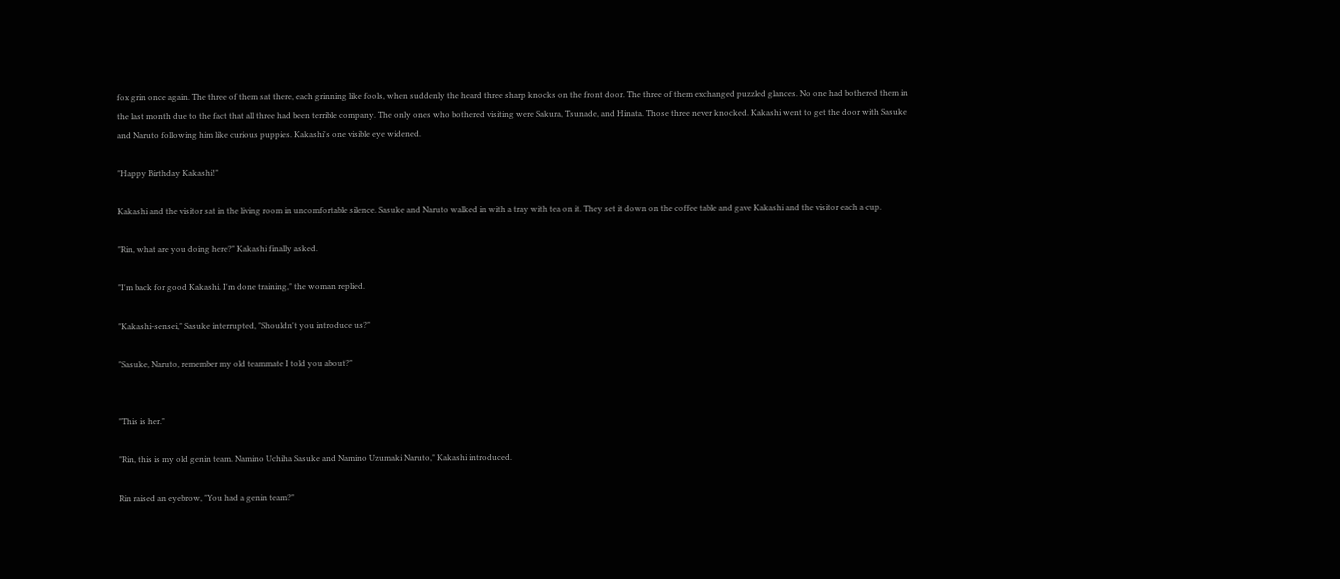fox grin once again. The three of them sat there, each grinning like fools, when suddenly the heard three sharp knocks on the front door. The three of them exchanged puzzled glances. No one had bothered them in the last month due to the fact that all three had been terrible company. The only ones who bothered visiting were Sakura, Tsunade, and Hinata. Those three never knocked. Kakashi went to get the door with Sasuke and Naruto following him like curious puppies. Kakashi's one visible eye widened.

"Happy Birthday Kakashi!"

Kakashi and the visitor sat in the living room in uncomfortable silence. Sasuke and Naruto walked in with a tray with tea on it. They set it down on the coffee table and gave Kakashi and the visitor each a cup.

"Rin, what are you doing here?" Kakashi finally asked.

"I'm back for good Kakashi. I'm done training," the woman replied.

"Kakashi-sensei," Sasuke interrupted, "Shouldn't you introduce us?"

"Sasuke, Naruto, remember my old teammate I told you about?"


"This is her."

"Rin, this is my old genin team. Namino Uchiha Sasuke and Namino Uzumaki Naruto," Kakashi introduced.

Rin raised an eyebrow, "You had a genin team?"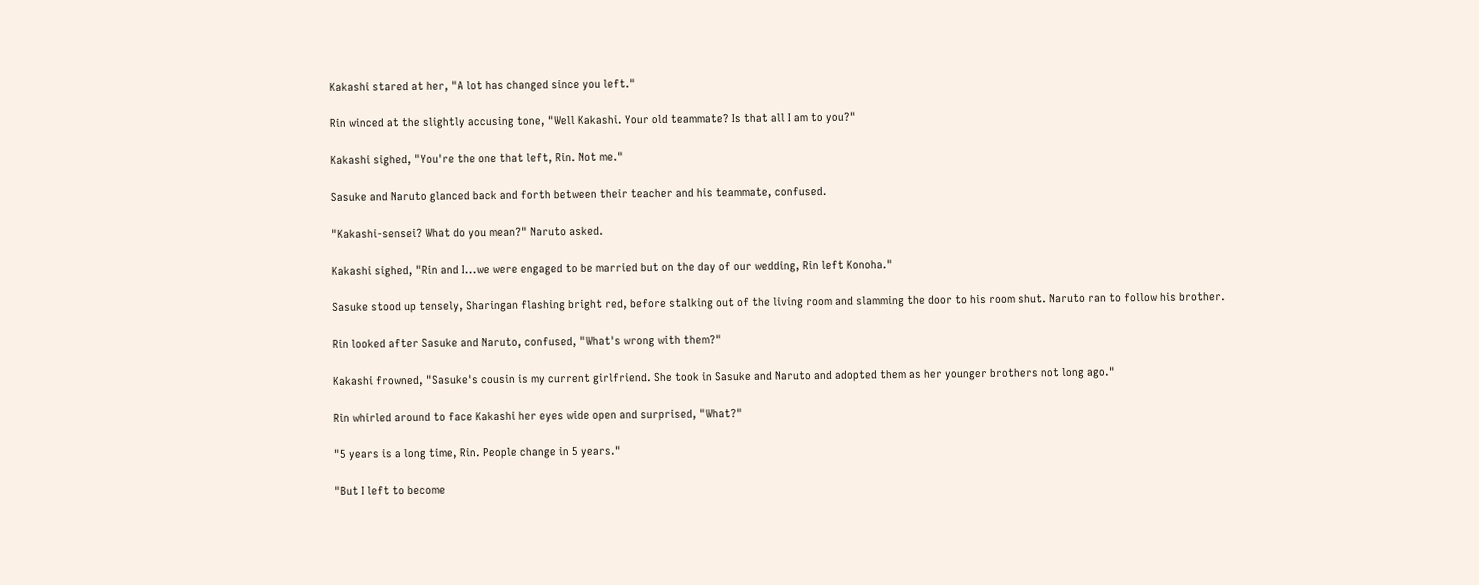Kakashi stared at her, "A lot has changed since you left."

Rin winced at the slightly accusing tone, "Well Kakashi. Your old teammate? Is that all I am to you?"

Kakashi sighed, "You're the one that left, Rin. Not me."

Sasuke and Naruto glanced back and forth between their teacher and his teammate, confused.

"Kakashi-sensei? What do you mean?" Naruto asked.

Kakashi sighed, "Rin and I...we were engaged to be married but on the day of our wedding, Rin left Konoha."

Sasuke stood up tensely, Sharingan flashing bright red, before stalking out of the living room and slamming the door to his room shut. Naruto ran to follow his brother.

Rin looked after Sasuke and Naruto, confused, "What's wrong with them?"

Kakashi frowned, "Sasuke's cousin is my current girlfriend. She took in Sasuke and Naruto and adopted them as her younger brothers not long ago."

Rin whirled around to face Kakashi her eyes wide open and surprised, "What?"

"5 years is a long time, Rin. People change in 5 years."

"But I left to become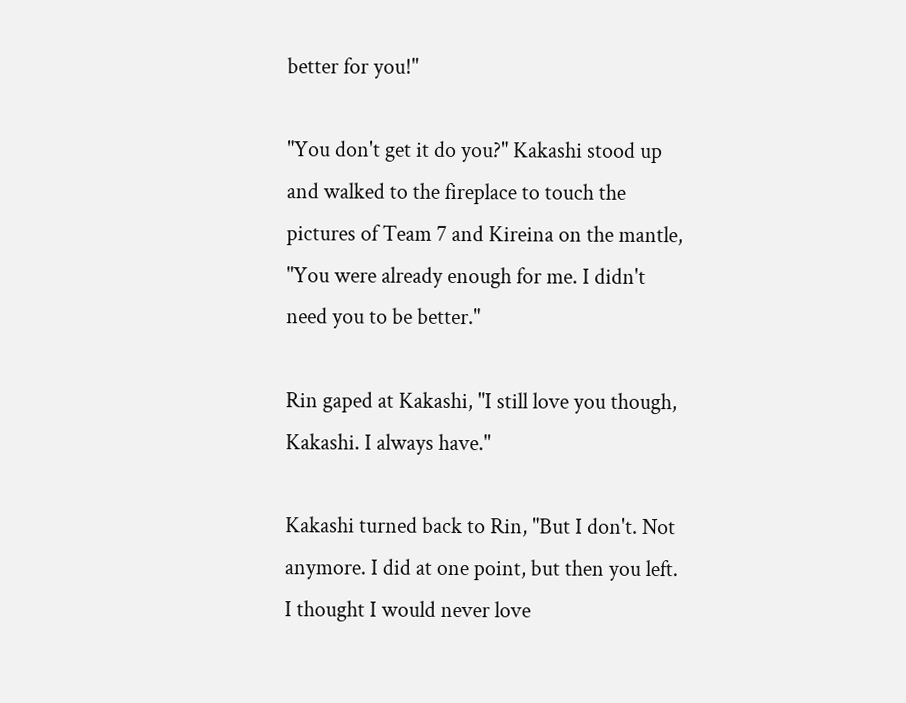better for you!"

"You don't get it do you?" Kakashi stood up and walked to the fireplace to touch the pictures of Team 7 and Kireina on the mantle, "You were already enough for me. I didn't need you to be better."

Rin gaped at Kakashi, "I still love you though, Kakashi. I always have."

Kakashi turned back to Rin, "But I don't. Not anymore. I did at one point, but then you left. I thought I would never love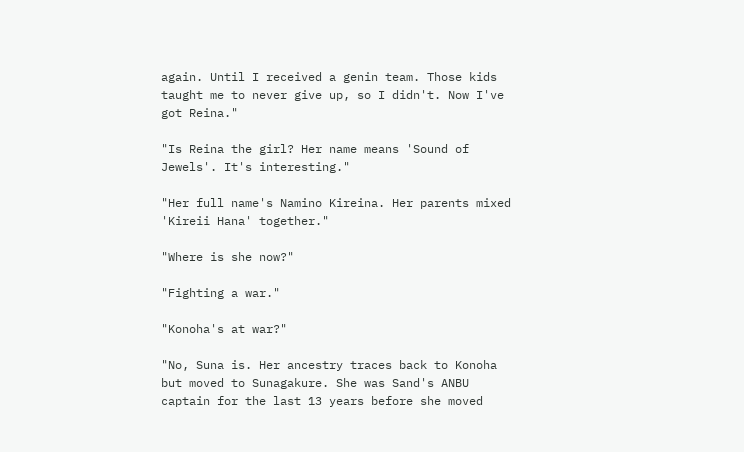again. Until I received a genin team. Those kids taught me to never give up, so I didn't. Now I've got Reina."

"Is Reina the girl? Her name means 'Sound of Jewels'. It's interesting."

"Her full name's Namino Kireina. Her parents mixed 'Kireii Hana' together."

"Where is she now?"

"Fighting a war."

"Konoha's at war?"

"No, Suna is. Her ancestry traces back to Konoha but moved to Sunagakure. She was Sand's ANBU captain for the last 13 years before she moved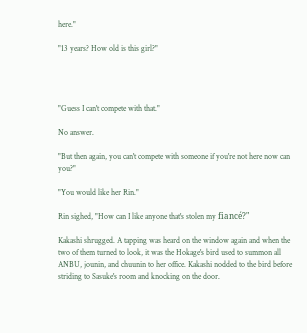here."

"13 years? How old is this girl?"




"Guess I can't compete with that."

No answer.

"But then again, you can't compete with someone if you're not here now can you?"

"You would like her Rin."

Rin sighed, "How can I like anyone that's stolen my fiancé?"

Kakashi shrugged. A tapping was heard on the window again and when the two of them turned to look, it was the Hokage's bird used to summon all ANBU, jounin, and chuunin to her office. Kakashi nodded to the bird before striding to Sasuke's room and knocking on the door.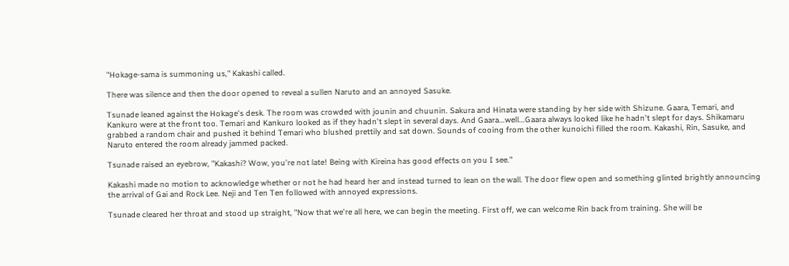"Hokage-sama is summoning us," Kakashi called.

There was silence and then the door opened to reveal a sullen Naruto and an annoyed Sasuke.

Tsunade leaned against the Hokage's desk. The room was crowded with jounin and chuunin. Sakura and Hinata were standing by her side with Shizune. Gaara, Temari, and Kankuro were at the front too. Temari and Kankuro looked as if they hadn't slept in several days. And Gaara...well...Gaara always looked like he hadn't slept for days. Shikamaru grabbed a random chair and pushed it behind Temari who blushed prettily and sat down. Sounds of cooing from the other kunoichi filled the room. Kakashi, Rin, Sasuke, and Naruto entered the room already jammed packed.

Tsunade raised an eyebrow, "Kakashi? Wow, you're not late! Being with Kireina has good effects on you I see."

Kakashi made no motion to acknowledge whether or not he had heard her and instead turned to lean on the wall. The door flew open and something glinted brightly announcing the arrival of Gai and Rock Lee. Neji and Ten Ten followed with annoyed expressions.

Tsunade cleared her throat and stood up straight, "Now that we're all here, we can begin the meeting. First off, we can welcome Rin back from training. She will be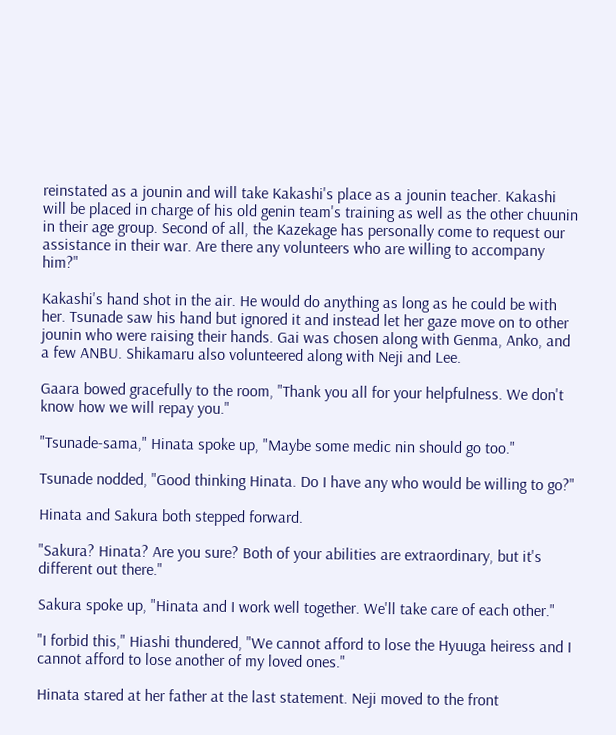reinstated as a jounin and will take Kakashi's place as a jounin teacher. Kakashi will be placed in charge of his old genin team's training as well as the other chuunin in their age group. Second of all, the Kazekage has personally come to request our assistance in their war. Are there any volunteers who are willing to accompany him?"

Kakashi's hand shot in the air. He would do anything as long as he could be with her. Tsunade saw his hand but ignored it and instead let her gaze move on to other jounin who were raising their hands. Gai was chosen along with Genma, Anko, and a few ANBU. Shikamaru also volunteered along with Neji and Lee.

Gaara bowed gracefully to the room, "Thank you all for your helpfulness. We don't know how we will repay you."

"Tsunade-sama," Hinata spoke up, "Maybe some medic nin should go too."

Tsunade nodded, "Good thinking Hinata. Do I have any who would be willing to go?"

Hinata and Sakura both stepped forward.

"Sakura? Hinata? Are you sure? Both of your abilities are extraordinary, but it's different out there."

Sakura spoke up, "Hinata and I work well together. We'll take care of each other."

"I forbid this," Hiashi thundered, "We cannot afford to lose the Hyuuga heiress and I cannot afford to lose another of my loved ones."

Hinata stared at her father at the last statement. Neji moved to the front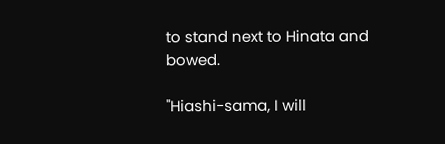to stand next to Hinata and bowed.

"Hiashi-sama, I will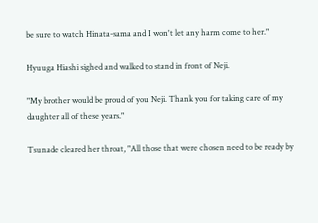be sure to watch Hinata-sama and I won't let any harm come to her."

Hyuuga Hiashi sighed and walked to stand in front of Neji.

"My brother would be proud of you Neji. Thank you for taking care of my daughter all of these years."

Tsunade cleared her throat, "All those that were chosen need to be ready by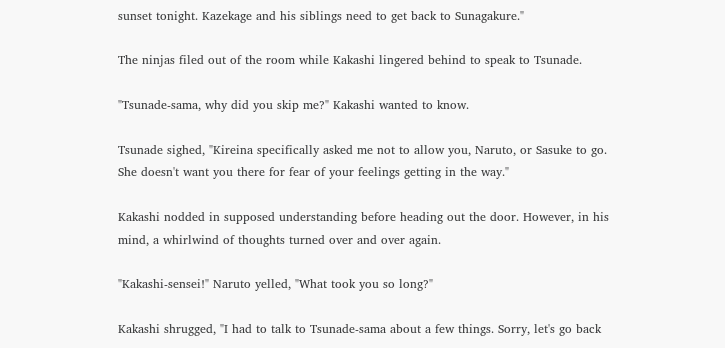sunset tonight. Kazekage and his siblings need to get back to Sunagakure."

The ninjas filed out of the room while Kakashi lingered behind to speak to Tsunade.

"Tsunade-sama, why did you skip me?" Kakashi wanted to know.

Tsunade sighed, "Kireina specifically asked me not to allow you, Naruto, or Sasuke to go. She doesn't want you there for fear of your feelings getting in the way."

Kakashi nodded in supposed understanding before heading out the door. However, in his mind, a whirlwind of thoughts turned over and over again.

"Kakashi-sensei!" Naruto yelled, "What took you so long?"

Kakashi shrugged, "I had to talk to Tsunade-sama about a few things. Sorry, let's go back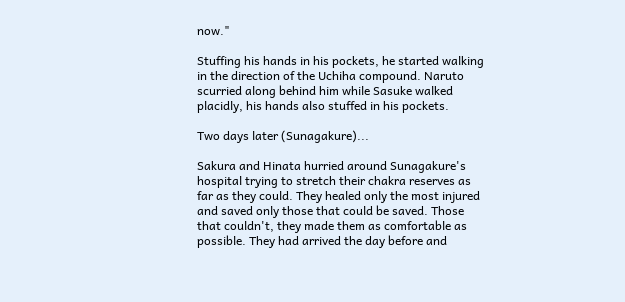now."

Stuffing his hands in his pockets, he started walking in the direction of the Uchiha compound. Naruto scurried along behind him while Sasuke walked placidly, his hands also stuffed in his pockets.

Two days later (Sunagakure)...

Sakura and Hinata hurried around Sunagakure's hospital trying to stretch their chakra reserves as far as they could. They healed only the most injured and saved only those that could be saved. Those that couldn't, they made them as comfortable as possible. They had arrived the day before and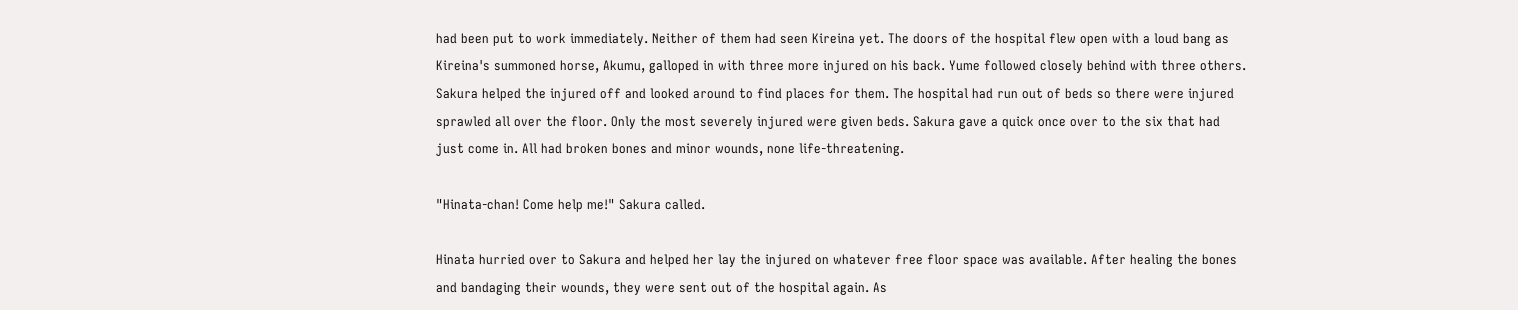had been put to work immediately. Neither of them had seen Kireina yet. The doors of the hospital flew open with a loud bang as Kireina's summoned horse, Akumu, galloped in with three more injured on his back. Yume followed closely behind with three others. Sakura helped the injured off and looked around to find places for them. The hospital had run out of beds so there were injured sprawled all over the floor. Only the most severely injured were given beds. Sakura gave a quick once over to the six that had just come in. All had broken bones and minor wounds, none life-threatening.

"Hinata-chan! Come help me!" Sakura called.

Hinata hurried over to Sakura and helped her lay the injured on whatever free floor space was available. After healing the bones and bandaging their wounds, they were sent out of the hospital again. As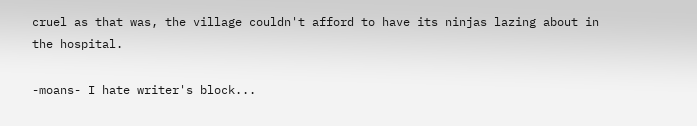cruel as that was, the village couldn't afford to have its ninjas lazing about in the hospital.

-moans- I hate writer's block...